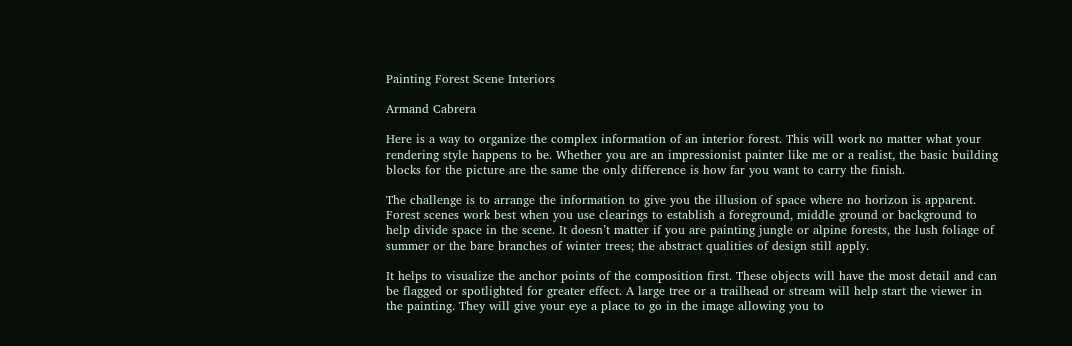Painting Forest Scene Interiors

Armand Cabrera

Here is a way to organize the complex information of an interior forest. This will work no matter what your rendering style happens to be. Whether you are an impressionist painter like me or a realist, the basic building blocks for the picture are the same the only difference is how far you want to carry the finish.

The challenge is to arrange the information to give you the illusion of space where no horizon is apparent. Forest scenes work best when you use clearings to establish a foreground, middle ground or background to help divide space in the scene. It doesn’t matter if you are painting jungle or alpine forests, the lush foliage of summer or the bare branches of winter trees; the abstract qualities of design still apply.

It helps to visualize the anchor points of the composition first. These objects will have the most detail and can be flagged or spotlighted for greater effect. A large tree or a trailhead or stream will help start the viewer in the painting. They will give your eye a place to go in the image allowing you to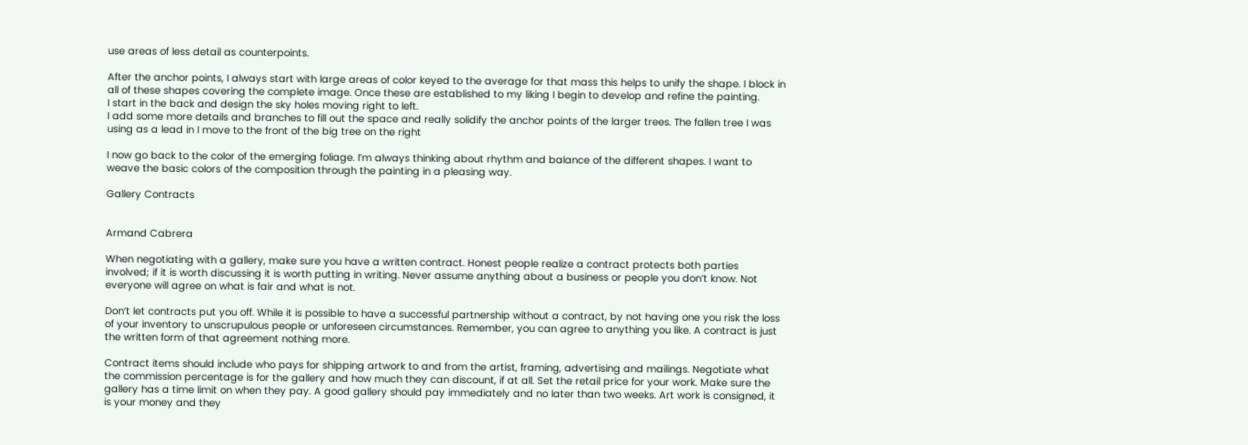use areas of less detail as counterpoints.

After the anchor points, I always start with large areas of color keyed to the average for that mass this helps to unify the shape. I block in all of these shapes covering the complete image. Once these are established to my liking I begin to develop and refine the painting.
I start in the back and design the sky holes moving right to left.
I add some more details and branches to fill out the space and really solidify the anchor points of the larger trees. The fallen tree I was using as a lead in I move to the front of the big tree on the right

I now go back to the color of the emerging foliage. I’m always thinking about rhythm and balance of the different shapes. I want to weave the basic colors of the composition through the painting in a pleasing way.

Gallery Contracts


Armand Cabrera

When negotiating with a gallery, make sure you have a written contract. Honest people realize a contract protects both parties involved; if it is worth discussing it is worth putting in writing. Never assume anything about a business or people you don’t know. Not everyone will agree on what is fair and what is not.

Don’t let contracts put you off. While it is possible to have a successful partnership without a contract, by not having one you risk the loss of your inventory to unscrupulous people or unforeseen circumstances. Remember, you can agree to anything you like. A contract is just the written form of that agreement nothing more.

Contract items should include who pays for shipping artwork to and from the artist, framing, advertising and mailings. Negotiate what the commission percentage is for the gallery and how much they can discount, if at all. Set the retail price for your work. Make sure the gallery has a time limit on when they pay. A good gallery should pay immediately and no later than two weeks. Art work is consigned, it is your money and they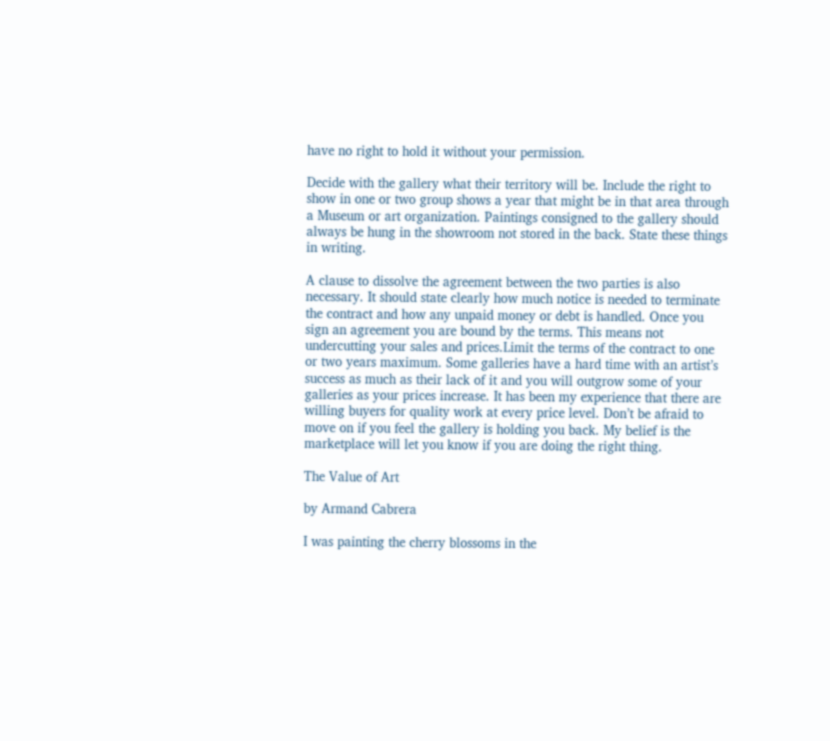have no right to hold it without your permission.

Decide with the gallery what their territory will be. Include the right to show in one or two group shows a year that might be in that area through a Museum or art organization. Paintings consigned to the gallery should always be hung in the showroom not stored in the back. State these things in writing.

A clause to dissolve the agreement between the two parties is also necessary. It should state clearly how much notice is needed to terminate the contract and how any unpaid money or debt is handled. Once you sign an agreement you are bound by the terms. This means not undercutting your sales and prices.Limit the terms of the contract to one or two years maximum. Some galleries have a hard time with an artist’s success as much as their lack of it and you will outgrow some of your galleries as your prices increase. It has been my experience that there are willing buyers for quality work at every price level. Don’t be afraid to move on if you feel the gallery is holding you back. My belief is the marketplace will let you know if you are doing the right thing.

The Value of Art

by Armand Cabrera

I was painting the cherry blossoms in the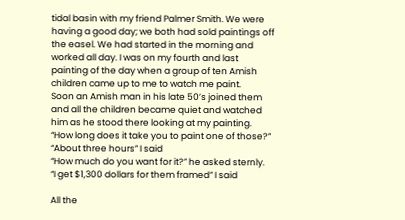tidal basin with my friend Palmer Smith. We were having a good day; we both had sold paintings off the easel. We had started in the morning and worked all day. I was on my fourth and last painting of the day when a group of ten Amish children came up to me to watch me paint.
Soon an Amish man in his late 50’s joined them and all the children became quiet and watched him as he stood there looking at my painting.
“How long does it take you to paint one of those?”
“About three hours” I said
“How much do you want for it?” he asked sternly.
“I get $1,300 dollars for them framed” I said

All the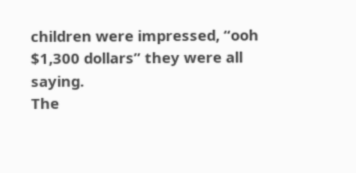children were impressed, “ooh $1,300 dollars” they were all saying.
The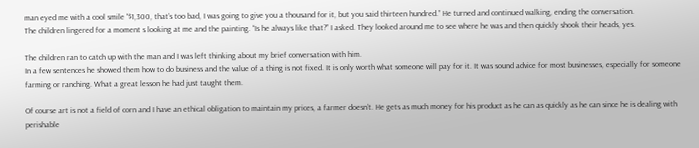man eyed me with a cool smile “$1,300, that’s too bad, I was going to give you a thousand for it, but you said thirteen hundred.” He turned and continued walking, ending the conversation.
The children lingered for a moment s looking at me and the painting. “Is he always like that?” I asked. They looked around me to see where he was and then quickly shook their heads, yes.

The children ran to catch up with the man and I was left thinking about my brief conversation with him.
In a few sentences he showed them how to do business and the value of a thing is not fixed. It is only worth what someone will pay for it. It was sound advice for most businesses, especially for someone farming or ranching. What a great lesson he had just taught them.

Of course art is not a field of corn and I have an ethical obligation to maintain my prices, a farmer doesn’t. He gets as much money for his product as he can as quickly as he can since he is dealing with perishable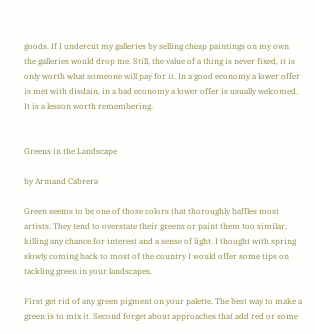goods. If I undercut my galleries by selling cheap paintings on my own the galleries would drop me. Still, the value of a thing is never fixed, it is only worth what someone will pay for it. In a good economy a lower offer is met with disdain, in a bad economy a lower offer is usually welcomed. It is a lesson worth remembering.


Greens in the Landscape

by Armand Cabrera

Green seems to be one of those colors that thoroughly baffles most artists. They tend to overstate their greens or paint them too similar, killing any chance for interest and a sense of light. I thought with spring slowly coming back to most of the country I would offer some tips on tackling green in your landscapes.

First get rid of any green pigment on your palette. The best way to make a green is to mix it. Second forget about approaches that add red or some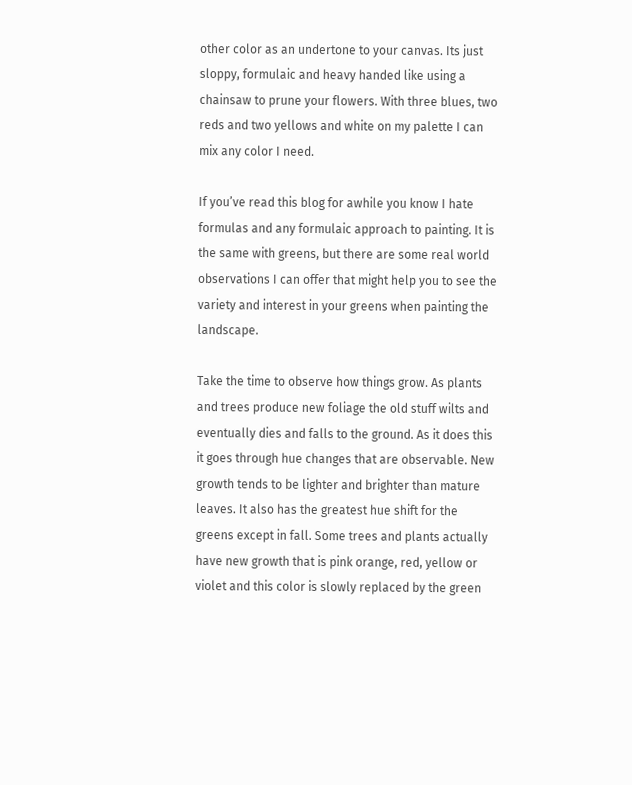other color as an undertone to your canvas. Its just sloppy, formulaic and heavy handed like using a chainsaw to prune your flowers. With three blues, two reds and two yellows and white on my palette I can mix any color I need.

If you’ve read this blog for awhile you know I hate formulas and any formulaic approach to painting. It is the same with greens, but there are some real world observations I can offer that might help you to see the variety and interest in your greens when painting the landscape.

Take the time to observe how things grow. As plants and trees produce new foliage the old stuff wilts and eventually dies and falls to the ground. As it does this it goes through hue changes that are observable. New growth tends to be lighter and brighter than mature leaves. It also has the greatest hue shift for the greens except in fall. Some trees and plants actually have new growth that is pink orange, red, yellow or violet and this color is slowly replaced by the green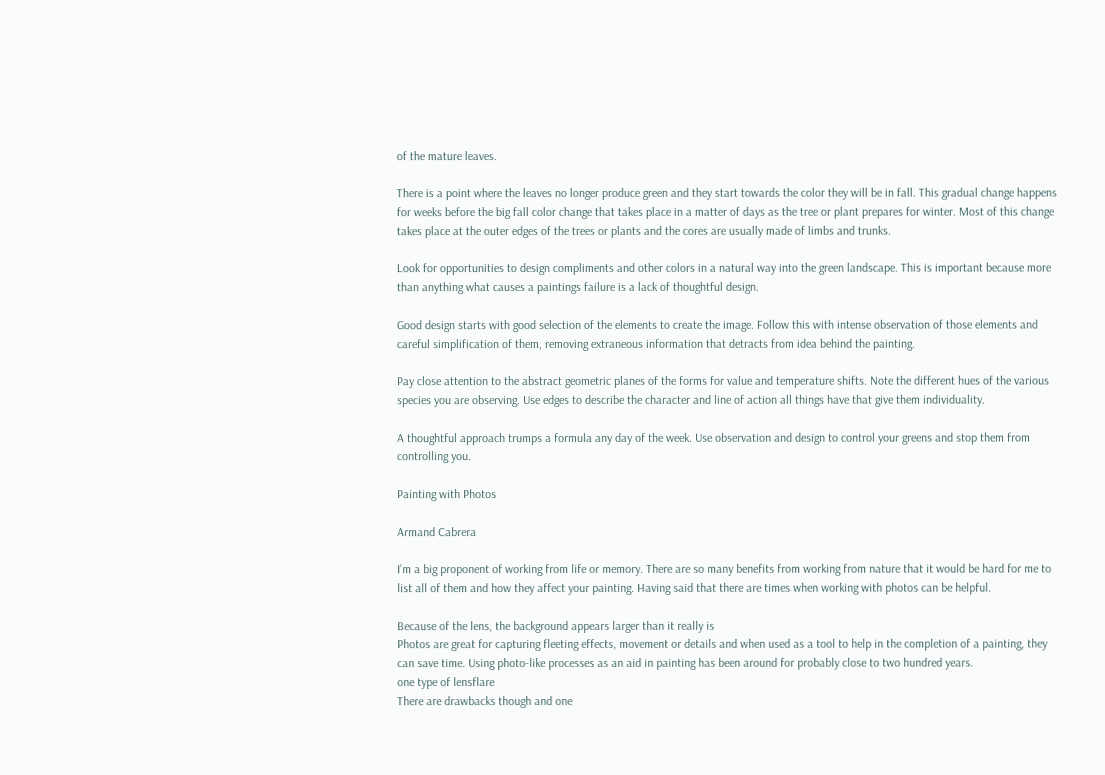of the mature leaves.

There is a point where the leaves no longer produce green and they start towards the color they will be in fall. This gradual change happens for weeks before the big fall color change that takes place in a matter of days as the tree or plant prepares for winter. Most of this change takes place at the outer edges of the trees or plants and the cores are usually made of limbs and trunks.

Look for opportunities to design compliments and other colors in a natural way into the green landscape. This is important because more than anything what causes a paintings failure is a lack of thoughtful design.

Good design starts with good selection of the elements to create the image. Follow this with intense observation of those elements and careful simplification of them, removing extraneous information that detracts from idea behind the painting.

Pay close attention to the abstract geometric planes of the forms for value and temperature shifts. Note the different hues of the various species you are observing. Use edges to describe the character and line of action all things have that give them individuality.

A thoughtful approach trumps a formula any day of the week. Use observation and design to control your greens and stop them from controlling you.

Painting with Photos

Armand Cabrera

I’m a big proponent of working from life or memory. There are so many benefits from working from nature that it would be hard for me to list all of them and how they affect your painting. Having said that there are times when working with photos can be helpful.

Because of the lens, the background appears larger than it really is
Photos are great for capturing fleeting effects, movement or details and when used as a tool to help in the completion of a painting, they can save time. Using photo-like processes as an aid in painting has been around for probably close to two hundred years.
one type of lensflare
There are drawbacks though and one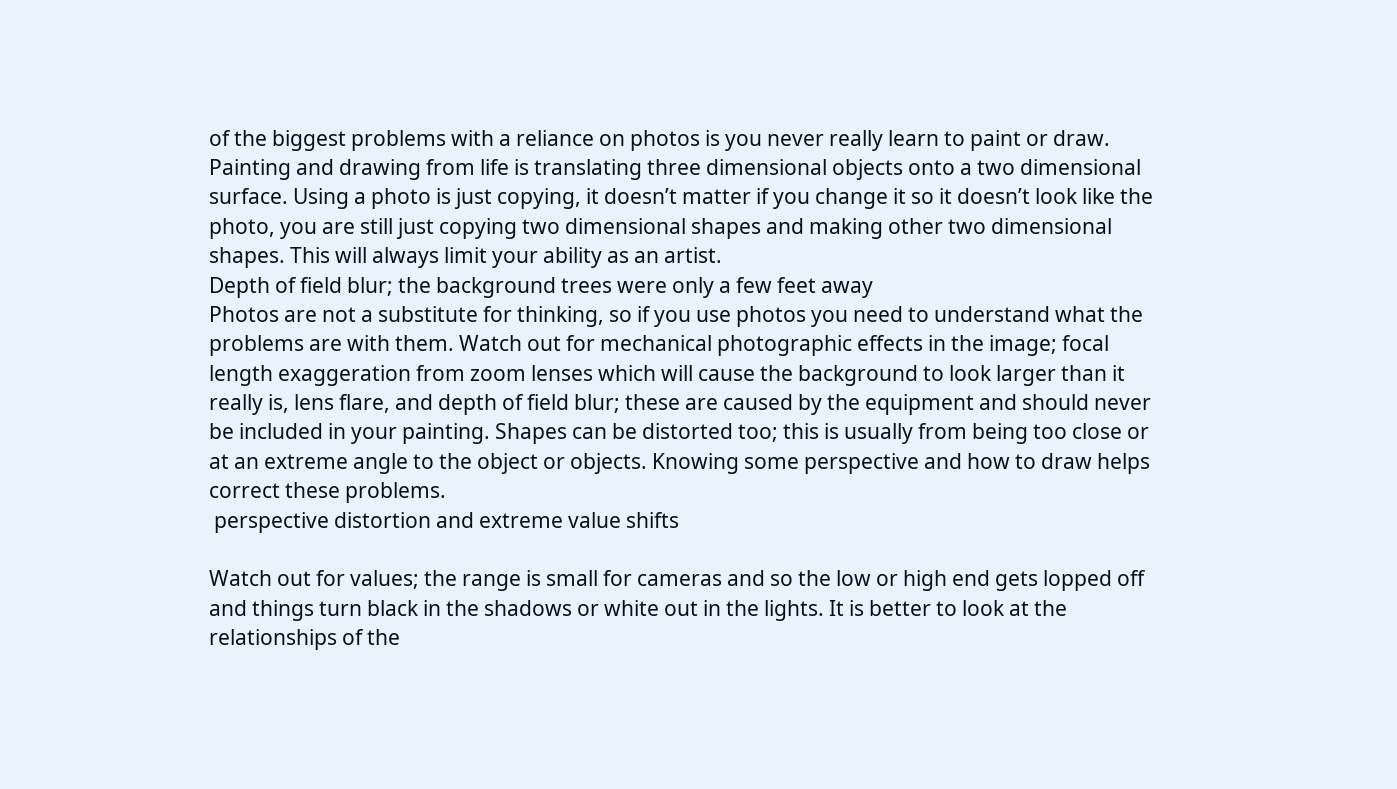of the biggest problems with a reliance on photos is you never really learn to paint or draw. Painting and drawing from life is translating three dimensional objects onto a two dimensional surface. Using a photo is just copying, it doesn’t matter if you change it so it doesn’t look like the photo, you are still just copying two dimensional shapes and making other two dimensional shapes. This will always limit your ability as an artist.
Depth of field blur; the background trees were only a few feet away
Photos are not a substitute for thinking, so if you use photos you need to understand what the problems are with them. Watch out for mechanical photographic effects in the image; focal length exaggeration from zoom lenses which will cause the background to look larger than it really is, lens flare, and depth of field blur; these are caused by the equipment and should never be included in your painting. Shapes can be distorted too; this is usually from being too close or at an extreme angle to the object or objects. Knowing some perspective and how to draw helps correct these problems.
 perspective distortion and extreme value shifts

Watch out for values; the range is small for cameras and so the low or high end gets lopped off and things turn black in the shadows or white out in the lights. It is better to look at the relationships of the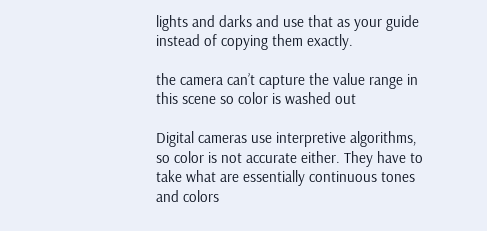lights and darks and use that as your guide instead of copying them exactly.

the camera can’t capture the value range in this scene so color is washed out

Digital cameras use interpretive algorithms, so color is not accurate either. They have to take what are essentially continuous tones and colors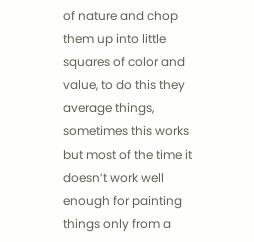of nature and chop them up into little squares of color and value, to do this they average things, sometimes this works but most of the time it doesn’t work well enough for painting things only from a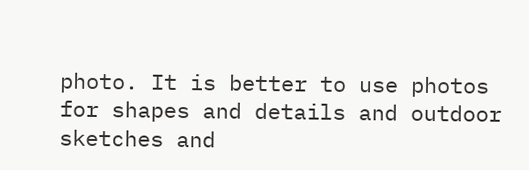photo. It is better to use photos for shapes and details and outdoor sketches and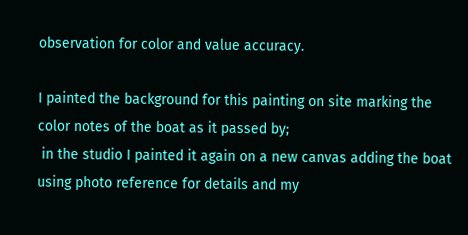observation for color and value accuracy.

I painted the background for this painting on site marking the color notes of the boat as it passed by;
 in the studio I painted it again on a new canvas adding the boat using photo reference for details and my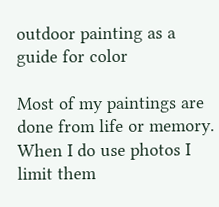outdoor painting as a guide for color

Most of my paintings are done from life or memory. When I do use photos I limit them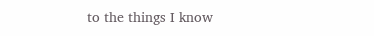to the things I know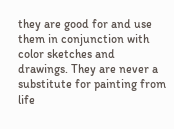they are good for and use them in conjunction with color sketches and drawings. They are never a substitute for painting from life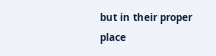but in their proper place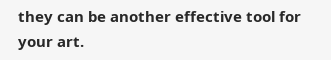they can be another effective tool for your art.